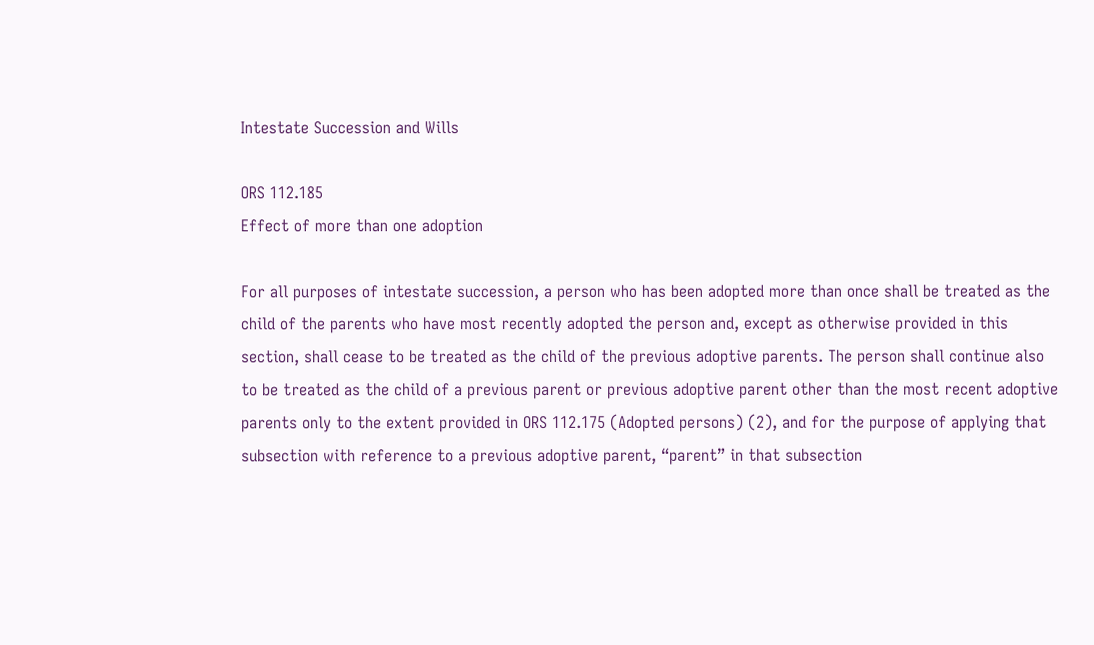Intestate Succession and Wills

ORS 112.185
Effect of more than one adoption

For all purposes of intestate succession, a person who has been adopted more than once shall be treated as the child of the parents who have most recently adopted the person and, except as otherwise provided in this section, shall cease to be treated as the child of the previous adoptive parents. The person shall continue also to be treated as the child of a previous parent or previous adoptive parent other than the most recent adoptive parents only to the extent provided in ORS 112.175 (Adopted persons) (2), and for the purpose of applying that subsection with reference to a previous adoptive parent, “parent” in that subsection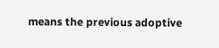means the previous adoptive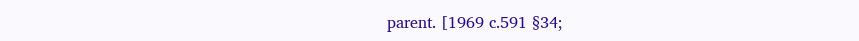parent. [1969 c.591 §34;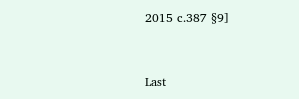2015 c.387 §9]


Last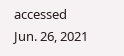accessed
Jun. 26, 2021